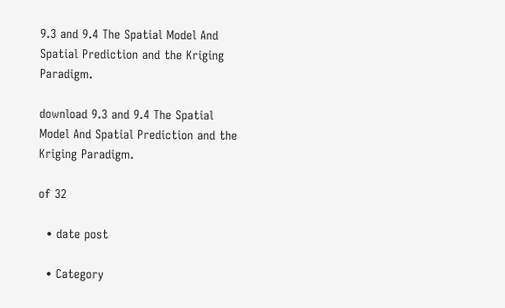9.3 and 9.4 The Spatial Model And Spatial Prediction and the Kriging Paradigm.

download 9.3 and 9.4 The Spatial Model And Spatial Prediction and the Kriging Paradigm.

of 32

  • date post

  • Category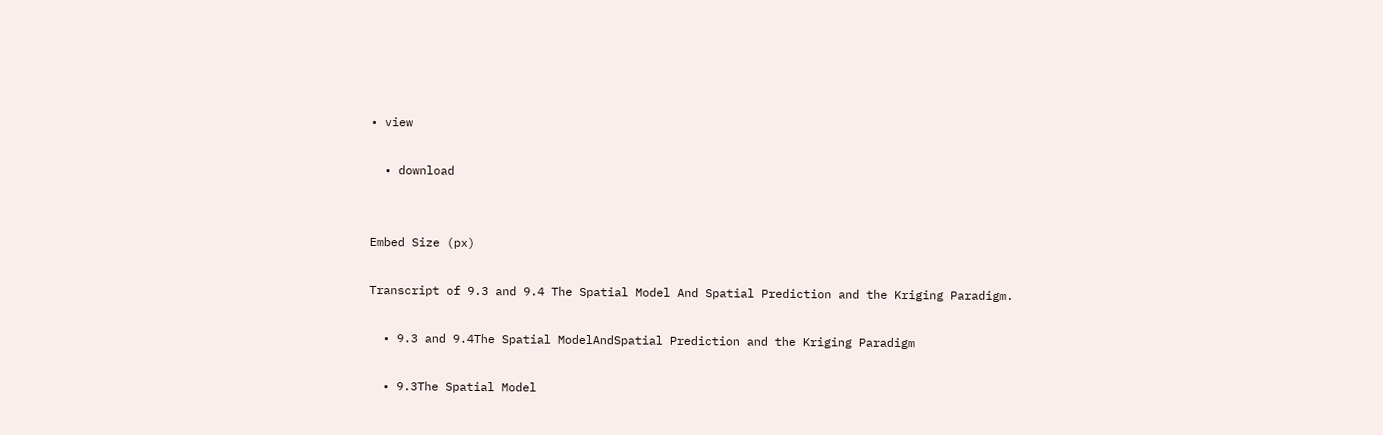• view

  • download


Embed Size (px)

Transcript of 9.3 and 9.4 The Spatial Model And Spatial Prediction and the Kriging Paradigm.

  • 9.3 and 9.4The Spatial ModelAndSpatial Prediction and the Kriging Paradigm

  • 9.3The Spatial Model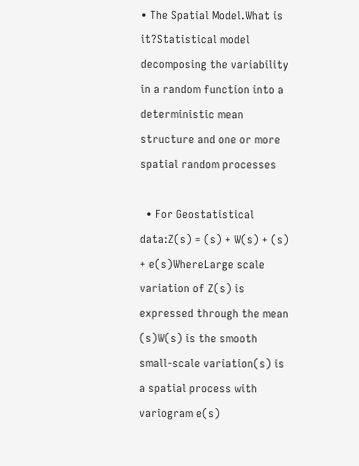• The Spatial Model.What is it?Statistical model decomposing the variability in a random function into a deterministic mean structure and one or more spatial random processes

  • For Geostatistical data:Z(s) = (s) + W(s) + (s) + e(s)WhereLarge scale variation of Z(s) is expressed through the mean (s)W(s) is the smooth small-scale variation(s) is a spatial process with variogram e(s)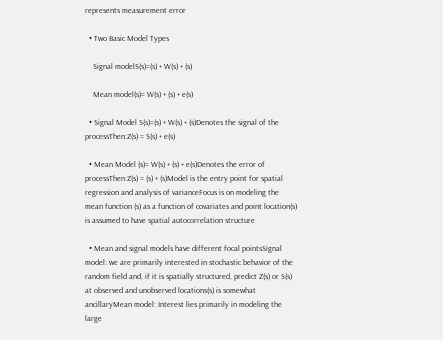represents measurement error

  • Two Basic Model Types

    Signal modelS(s)=(s) + W(s) + (s)

    Mean model(s)= W(s) + (s) + e(s)

  • Signal Model S(s)=(s) + W(s) + (s)Denotes the signal of the processThen:Z(s) = S(s) + e(s)

  • Mean Model (s)= W(s) + (s) + e(s)Denotes the error of processThen:Z(s) = (s) + (s)Model is the entry point for spatial regression and analysis of varianceFocus is on modeling the mean function (s) as a function of covariates and point location(s) is assumed to have spatial autocorrelation structure

  • Mean and signal models have different focal pointsSignal model: we are primarily interested in stochastic behavior of the random field and, if it is spatially structured, predict Z(s) or S(s) at observed and unobserved locations(s) is somewhat ancillaryMean model: Interest lies primarily in modeling the large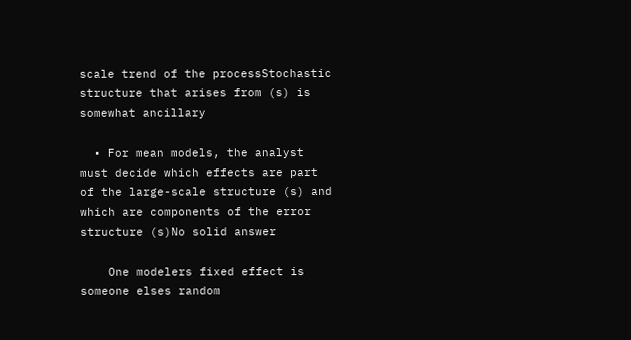scale trend of the processStochastic structure that arises from (s) is somewhat ancillary

  • For mean models, the analyst must decide which effects are part of the large-scale structure (s) and which are components of the error structure (s)No solid answer

    One modelers fixed effect is someone elses random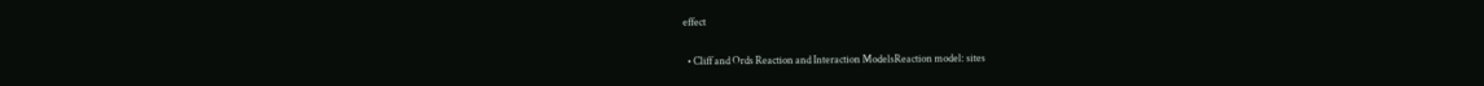effect

  • Cliff and Ords Reaction and Interaction ModelsReaction model: sites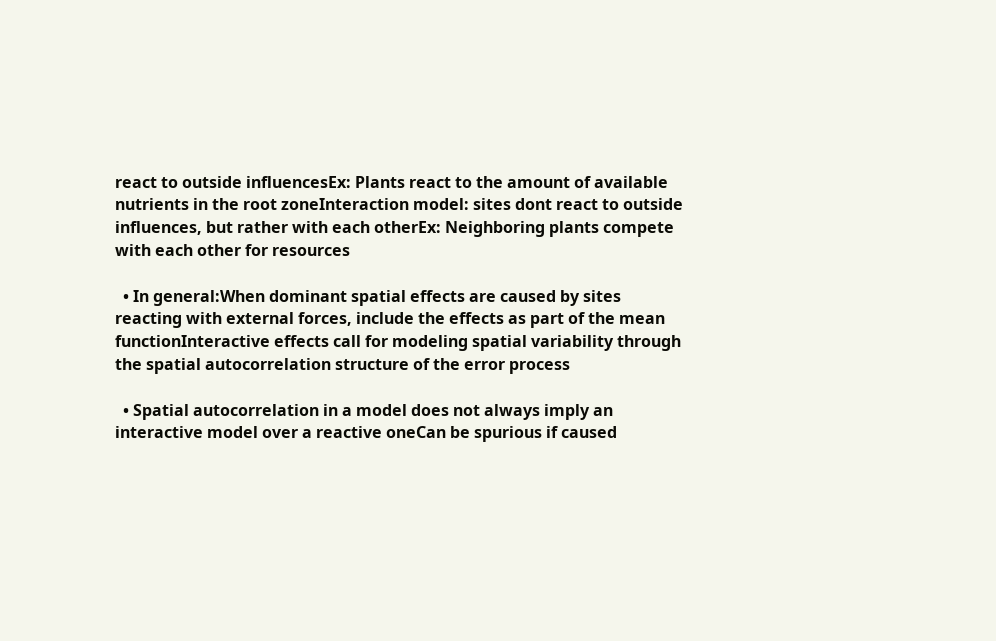react to outside influencesEx: Plants react to the amount of available nutrients in the root zoneInteraction model: sites dont react to outside influences, but rather with each otherEx: Neighboring plants compete with each other for resources

  • In general:When dominant spatial effects are caused by sites reacting with external forces, include the effects as part of the mean functionInteractive effects call for modeling spatial variability through the spatial autocorrelation structure of the error process

  • Spatial autocorrelation in a model does not always imply an interactive model over a reactive oneCan be spurious if caused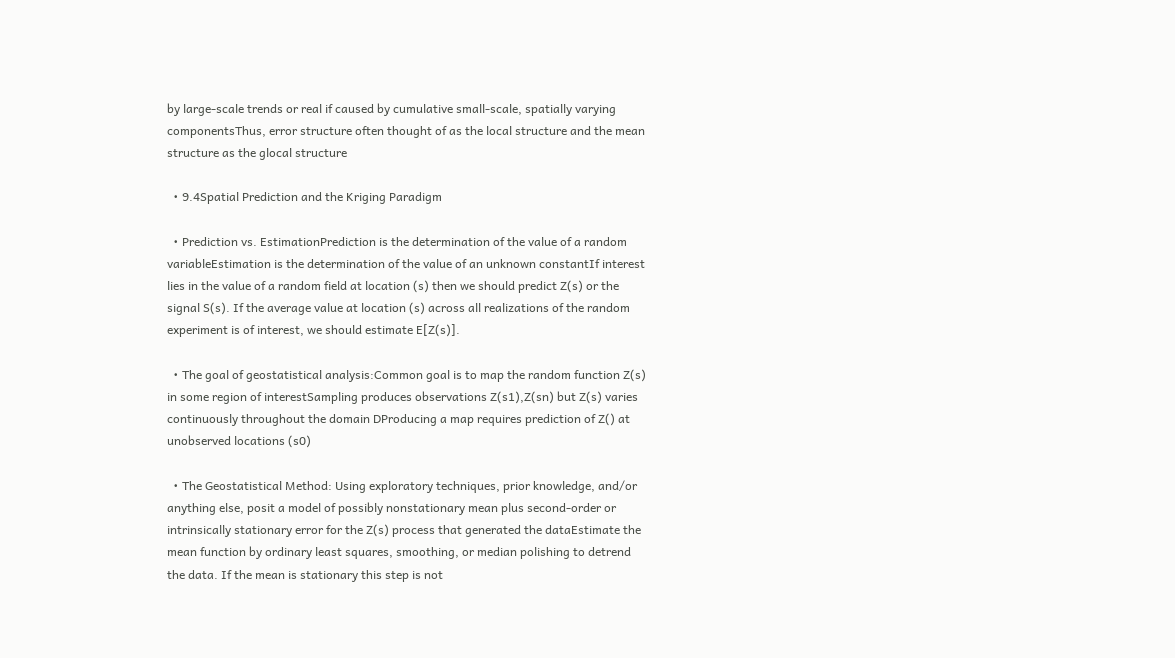by large-scale trends or real if caused by cumulative small-scale, spatially varying componentsThus, error structure often thought of as the local structure and the mean structure as the glocal structure

  • 9.4Spatial Prediction and the Kriging Paradigm

  • Prediction vs. EstimationPrediction is the determination of the value of a random variableEstimation is the determination of the value of an unknown constantIf interest lies in the value of a random field at location (s) then we should predict Z(s) or the signal S(s). If the average value at location (s) across all realizations of the random experiment is of interest, we should estimate E[Z(s)].

  • The goal of geostatistical analysis:Common goal is to map the random function Z(s) in some region of interestSampling produces observations Z(s1),Z(sn) but Z(s) varies continuously throughout the domain DProducing a map requires prediction of Z() at unobserved locations (s0)

  • The Geostatistical Method: Using exploratory techniques, prior knowledge, and/or anything else, posit a model of possibly nonstationary mean plus second-order or intrinsically stationary error for the Z(s) process that generated the dataEstimate the mean function by ordinary least squares, smoothing, or median polishing to detrend the data. If the mean is stationary this step is not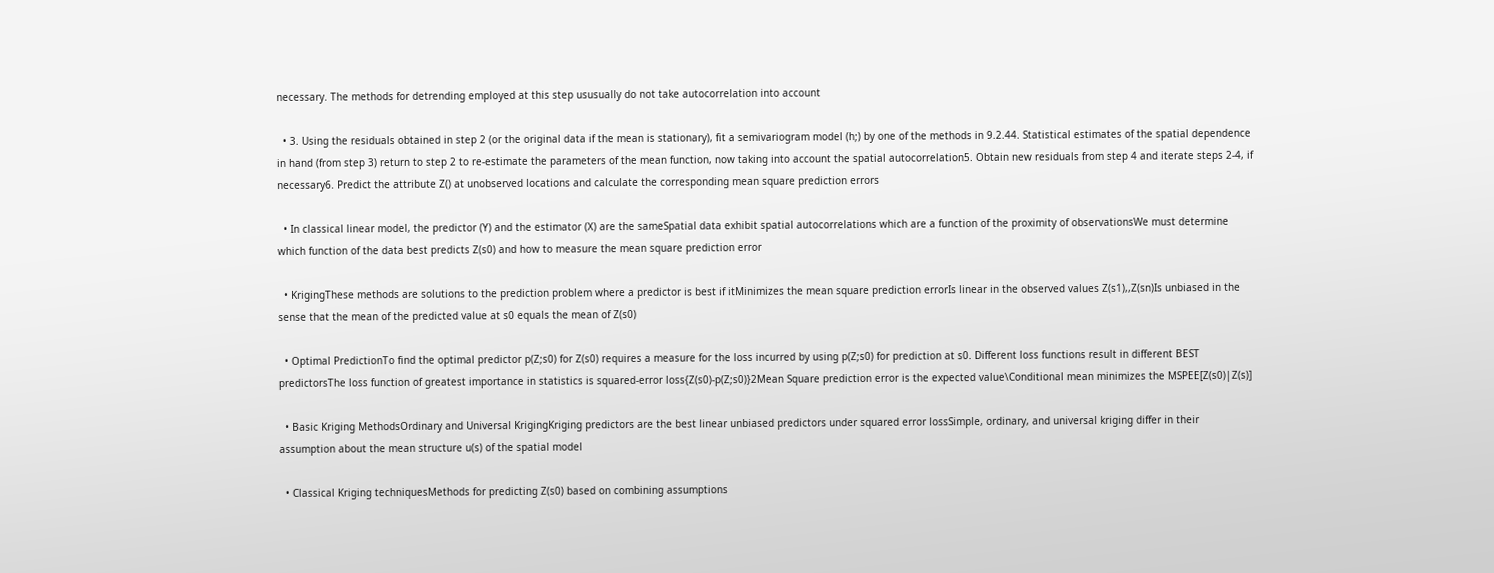necessary. The methods for detrending employed at this step ususually do not take autocorrelation into account

  • 3. Using the residuals obtained in step 2 (or the original data if the mean is stationary), fit a semivariogram model (h;) by one of the methods in 9.2.44. Statistical estimates of the spatial dependence in hand (from step 3) return to step 2 to re-estimate the parameters of the mean function, now taking into account the spatial autocorrelation5. Obtain new residuals from step 4 and iterate steps 2-4, if necessary6. Predict the attribute Z() at unobserved locations and calculate the corresponding mean square prediction errors

  • In classical linear model, the predictor (Y) and the estimator (X) are the sameSpatial data exhibit spatial autocorrelations which are a function of the proximity of observationsWe must determine which function of the data best predicts Z(s0) and how to measure the mean square prediction error

  • KrigingThese methods are solutions to the prediction problem where a predictor is best if itMinimizes the mean square prediction errorIs linear in the observed values Z(s1),,Z(sn)Is unbiased in the sense that the mean of the predicted value at s0 equals the mean of Z(s0)

  • Optimal PredictionTo find the optimal predictor p(Z;s0) for Z(s0) requires a measure for the loss incurred by using p(Z;s0) for prediction at s0. Different loss functions result in different BEST predictorsThe loss function of greatest importance in statistics is squared-error loss{Z(s0)-p(Z;s0)}2Mean Square prediction error is the expected value\Conditional mean minimizes the MSPEE[Z(s0)|Z(s)]

  • Basic Kriging MethodsOrdinary and Universal KrigingKriging predictors are the best linear unbiased predictors under squared error lossSimple, ordinary, and universal kriging differ in their assumption about the mean structure u(s) of the spatial model

  • Classical Kriging techniquesMethods for predicting Z(s0) based on combining assumptions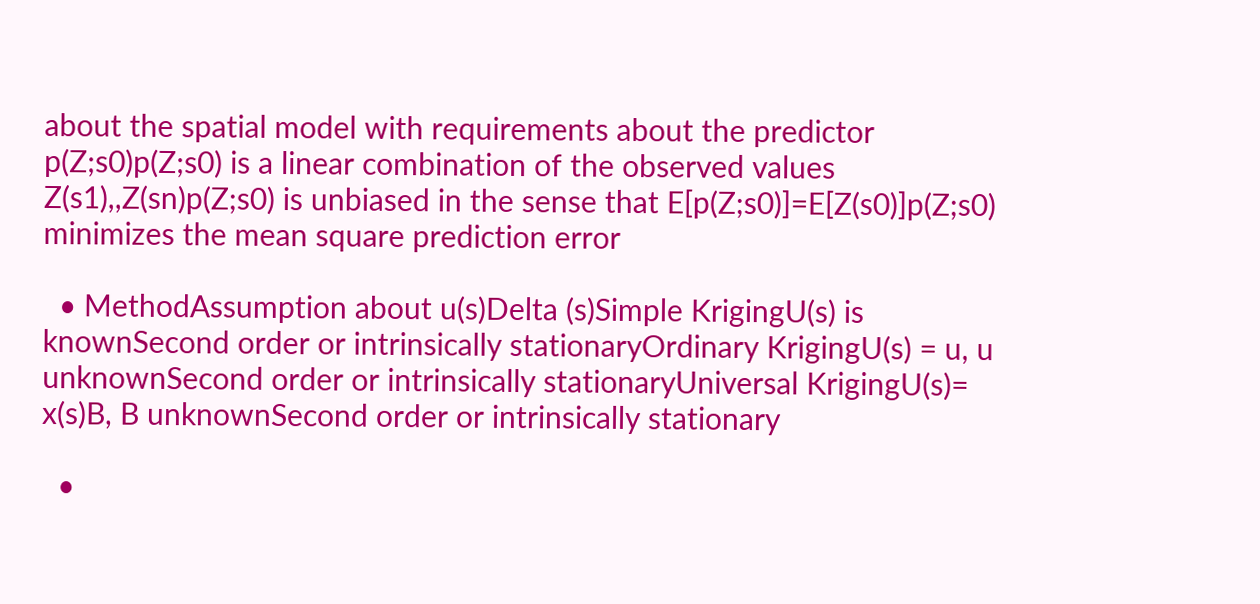about the spatial model with requirements about the predictor p(Z;s0)p(Z;s0) is a linear combination of the observed values Z(s1),,Z(sn)p(Z;s0) is unbiased in the sense that E[p(Z;s0)]=E[Z(s0)]p(Z;s0) minimizes the mean square prediction error

  • MethodAssumption about u(s)Delta (s)Simple KrigingU(s) is knownSecond order or intrinsically stationaryOrdinary KrigingU(s) = u, u unknownSecond order or intrinsically stationaryUniversal KrigingU(s)= x(s)B, B unknownSecond order or intrinsically stationary

  •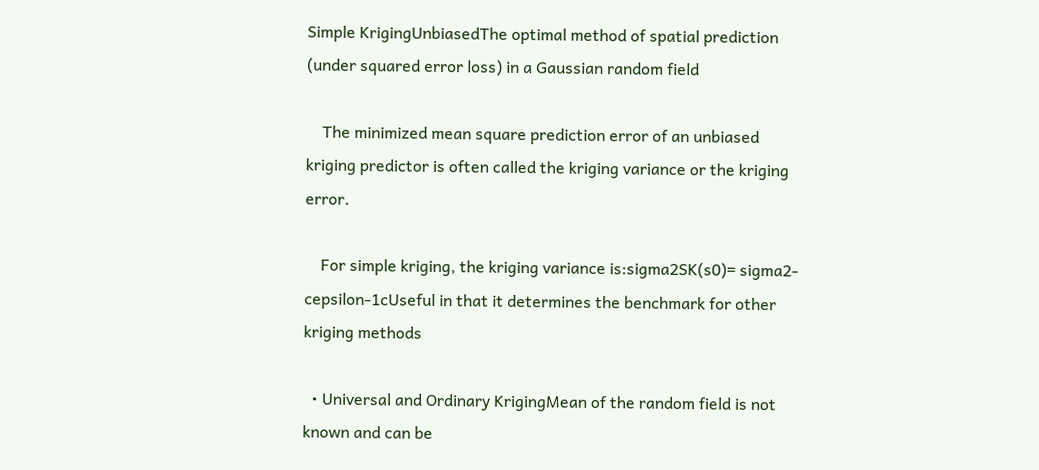Simple KrigingUnbiasedThe optimal method of spatial prediction (under squared error loss) in a Gaussian random field

    The minimized mean square prediction error of an unbiased kriging predictor is often called the kriging variance or the kriging error.

    For simple kriging, the kriging variance is:sigma2SK(s0)= sigma2-cepsilon-1cUseful in that it determines the benchmark for other kriging methods

  • Universal and Ordinary KrigingMean of the random field is not known and can be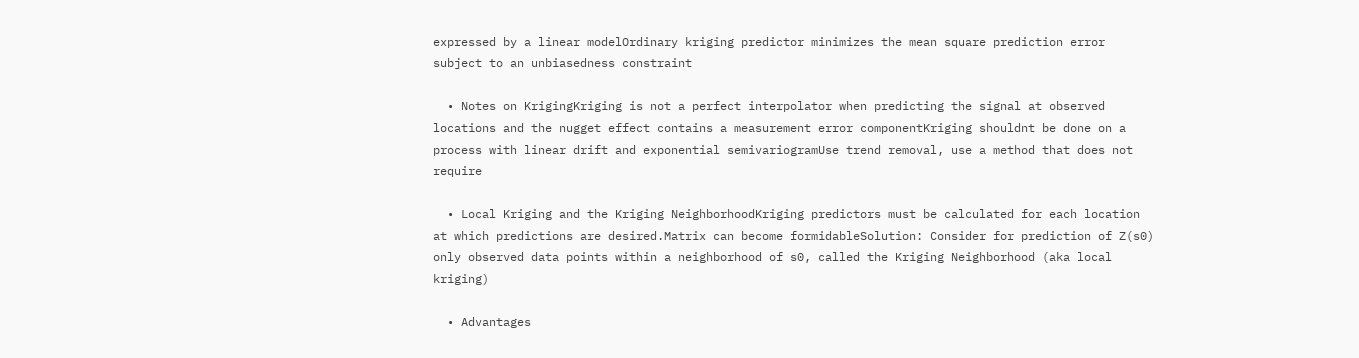expressed by a linear modelOrdinary kriging predictor minimizes the mean square prediction error subject to an unbiasedness constraint

  • Notes on KrigingKriging is not a perfect interpolator when predicting the signal at observed locations and the nugget effect contains a measurement error componentKriging shouldnt be done on a process with linear drift and exponential semivariogramUse trend removal, use a method that does not require

  • Local Kriging and the Kriging NeighborhoodKriging predictors must be calculated for each location at which predictions are desired.Matrix can become formidableSolution: Consider for prediction of Z(s0) only observed data points within a neighborhood of s0, called the Kriging Neighborhood (aka local kriging)

  • Advantages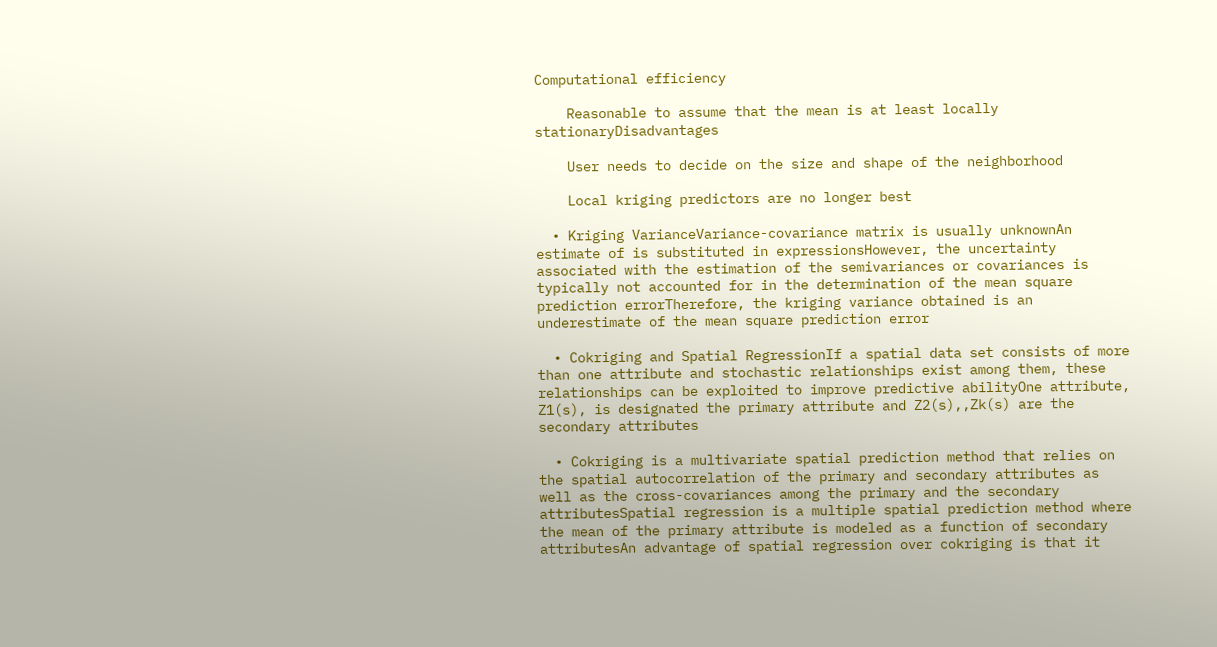Computational efficiency

    Reasonable to assume that the mean is at least locally stationaryDisadvantages

    User needs to decide on the size and shape of the neighborhood

    Local kriging predictors are no longer best

  • Kriging VarianceVariance-covariance matrix is usually unknownAn estimate of is substituted in expressionsHowever, the uncertainty associated with the estimation of the semivariances or covariances is typically not accounted for in the determination of the mean square prediction errorTherefore, the kriging variance obtained is an underestimate of the mean square prediction error

  • Cokriging and Spatial RegressionIf a spatial data set consists of more than one attribute and stochastic relationships exist among them, these relationships can be exploited to improve predictive abilityOne attribute, Z1(s), is designated the primary attribute and Z2(s),,Zk(s) are the secondary attributes

  • Cokriging is a multivariate spatial prediction method that relies on the spatial autocorrelation of the primary and secondary attributes as well as the cross-covariances among the primary and the secondary attributesSpatial regression is a multiple spatial prediction method where the mean of the primary attribute is modeled as a function of secondary attributesAn advantage of spatial regression over cokriging is that it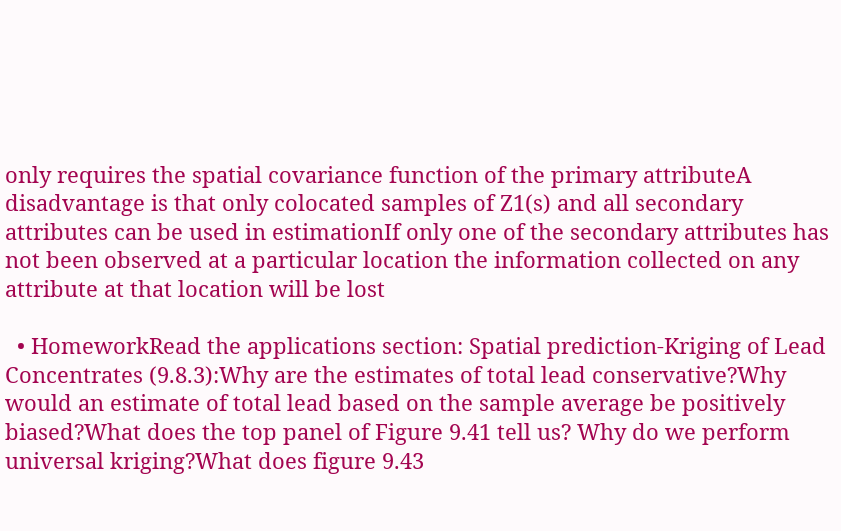only requires the spatial covariance function of the primary attributeA disadvantage is that only colocated samples of Z1(s) and all secondary attributes can be used in estimationIf only one of the secondary attributes has not been observed at a particular location the information collected on any attribute at that location will be lost

  • HomeworkRead the applications section: Spatial prediction-Kriging of Lead Concentrates (9.8.3):Why are the estimates of total lead conservative?Why would an estimate of total lead based on the sample average be positively biased?What does the top panel of Figure 9.41 tell us? Why do we perform universal kriging?What does figure 9.43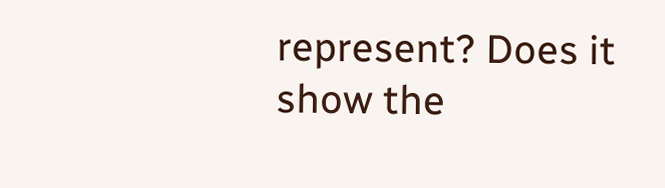represent? Does it show the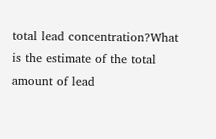total lead concentration?What is the estimate of the total amount of lead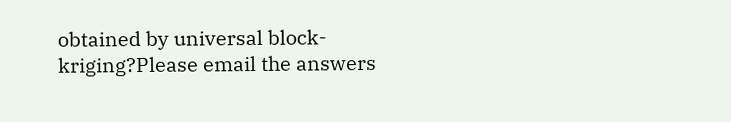obtained by universal block-kriging?Please email the answers